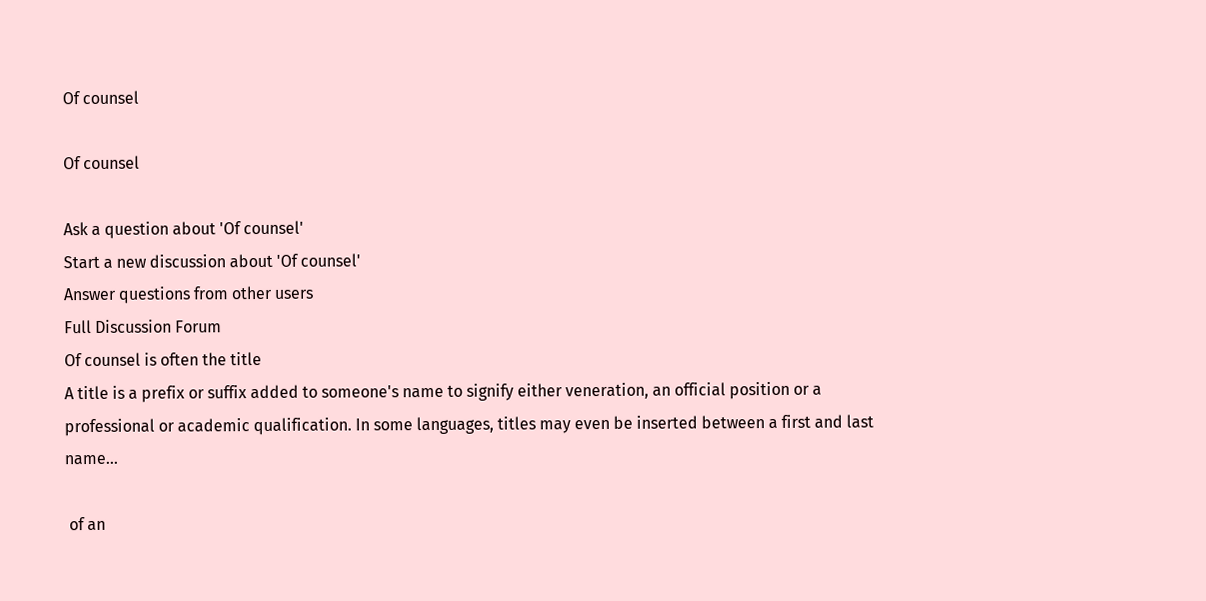Of counsel

Of counsel

Ask a question about 'Of counsel'
Start a new discussion about 'Of counsel'
Answer questions from other users
Full Discussion Forum
Of counsel is often the title
A title is a prefix or suffix added to someone's name to signify either veneration, an official position or a professional or academic qualification. In some languages, titles may even be inserted between a first and last name...

 of an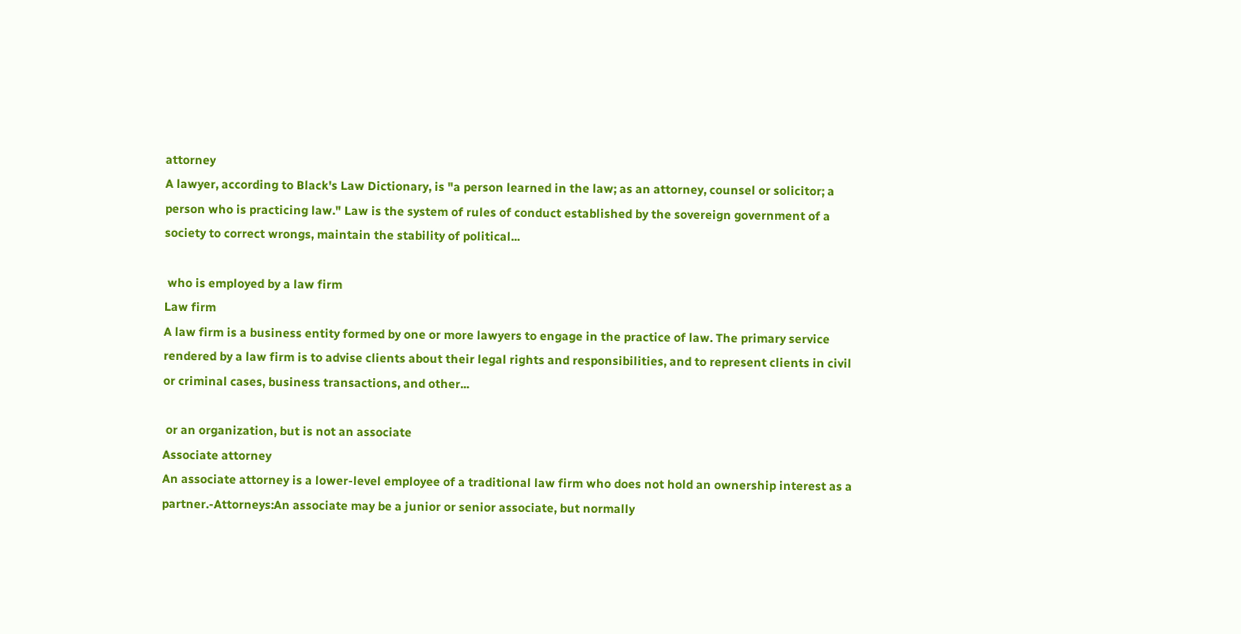attorney
A lawyer, according to Black's Law Dictionary, is "a person learned in the law; as an attorney, counsel or solicitor; a person who is practicing law." Law is the system of rules of conduct established by the sovereign government of a society to correct wrongs, maintain the stability of political...

 who is employed by a law firm
Law firm
A law firm is a business entity formed by one or more lawyers to engage in the practice of law. The primary service rendered by a law firm is to advise clients about their legal rights and responsibilities, and to represent clients in civil or criminal cases, business transactions, and other...

 or an organization, but is not an associate
Associate attorney
An associate attorney is a lower-level employee of a traditional law firm who does not hold an ownership interest as a partner.-Attorneys:An associate may be a junior or senior associate, but normally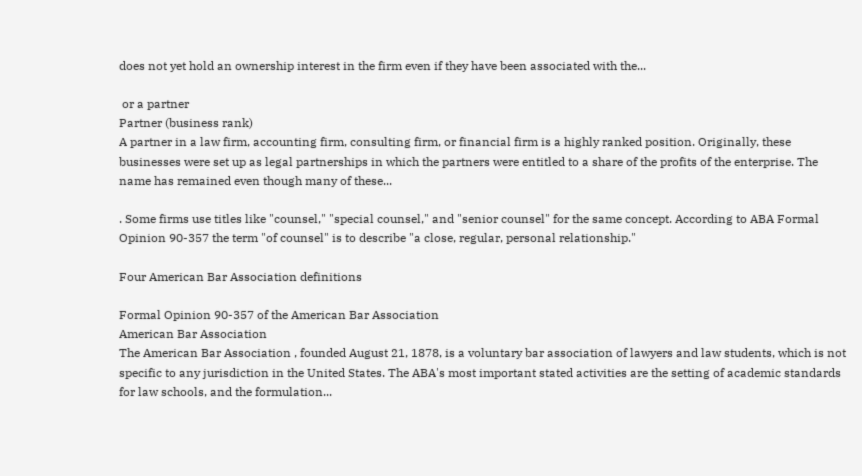does not yet hold an ownership interest in the firm even if they have been associated with the...

 or a partner
Partner (business rank)
A partner in a law firm, accounting firm, consulting firm, or financial firm is a highly ranked position. Originally, these businesses were set up as legal partnerships in which the partners were entitled to a share of the profits of the enterprise. The name has remained even though many of these...

. Some firms use titles like "counsel," "special counsel," and "senior counsel" for the same concept. According to ABA Formal Opinion 90-357 the term "of counsel" is to describe "a close, regular, personal relationship."

Four American Bar Association definitions

Formal Opinion 90-357 of the American Bar Association
American Bar Association
The American Bar Association , founded August 21, 1878, is a voluntary bar association of lawyers and law students, which is not specific to any jurisdiction in the United States. The ABA's most important stated activities are the setting of academic standards for law schools, and the formulation...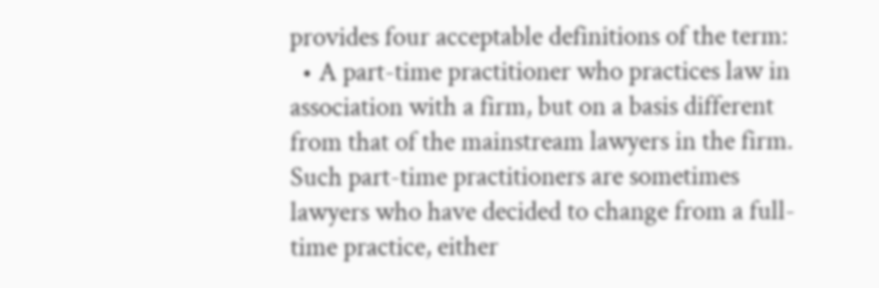provides four acceptable definitions of the term:
  • A part-time practitioner who practices law in association with a firm, but on a basis different from that of the mainstream lawyers in the firm. Such part-time practitioners are sometimes lawyers who have decided to change from a full-time practice, either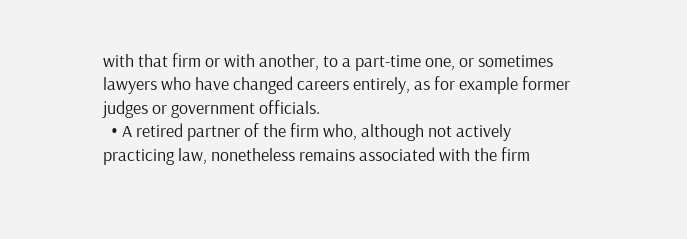with that firm or with another, to a part-time one, or sometimes lawyers who have changed careers entirely, as for example former judges or government officials.
  • A retired partner of the firm who, although not actively practicing law, nonetheless remains associated with the firm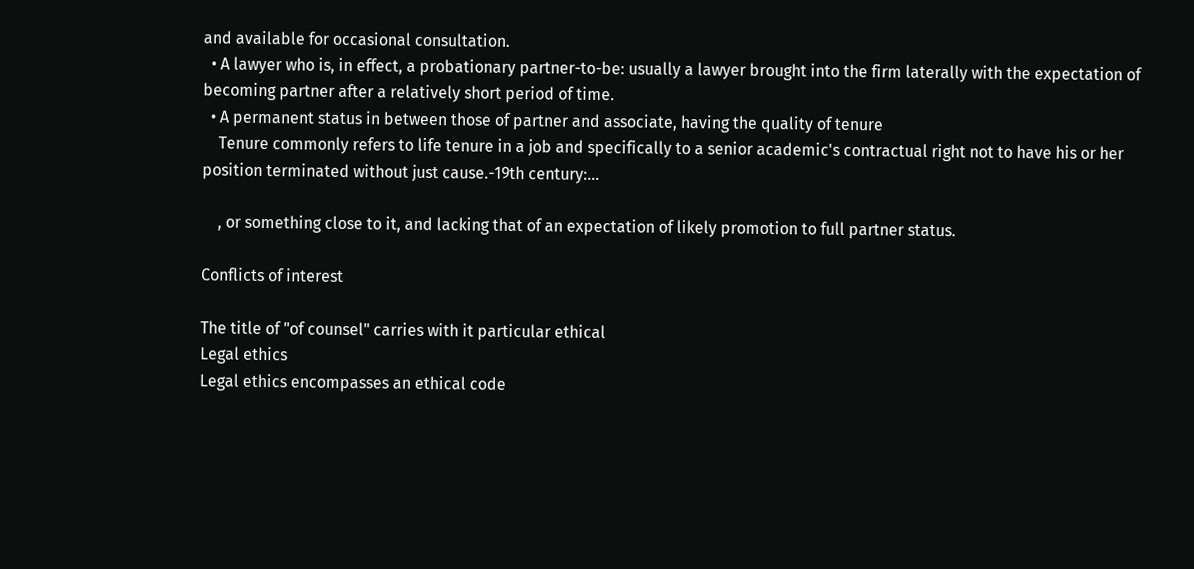and available for occasional consultation.
  • A lawyer who is, in effect, a probationary partner-to-be: usually a lawyer brought into the firm laterally with the expectation of becoming partner after a relatively short period of time.
  • A permanent status in between those of partner and associate, having the quality of tenure
    Tenure commonly refers to life tenure in a job and specifically to a senior academic's contractual right not to have his or her position terminated without just cause.-19th century:...

    , or something close to it, and lacking that of an expectation of likely promotion to full partner status.

Conflicts of interest

The title of "of counsel" carries with it particular ethical
Legal ethics
Legal ethics encompasses an ethical code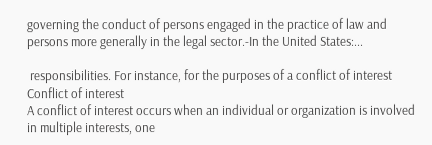governing the conduct of persons engaged in the practice of law and persons more generally in the legal sector.-In the United States:...

 responsibilities. For instance, for the purposes of a conflict of interest
Conflict of interest
A conflict of interest occurs when an individual or organization is involved in multiple interests, one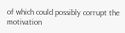of which could possibly corrupt the motivation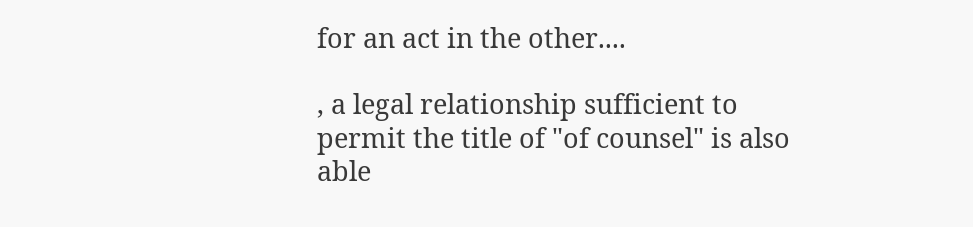for an act in the other....

, a legal relationship sufficient to permit the title of "of counsel" is also able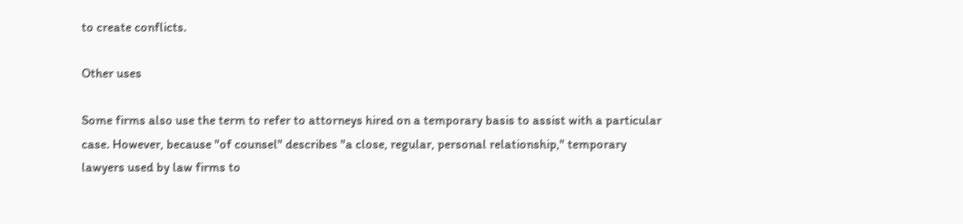to create conflicts.

Other uses

Some firms also use the term to refer to attorneys hired on a temporary basis to assist with a particular case. However, because "of counsel" describes "a close, regular, personal relationship," temporary lawyers used by law firms to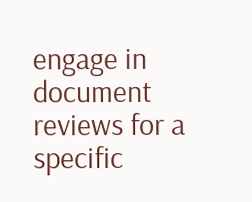engage in document reviews for a specific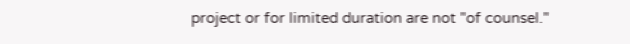project or for limited duration are not "of counsel."